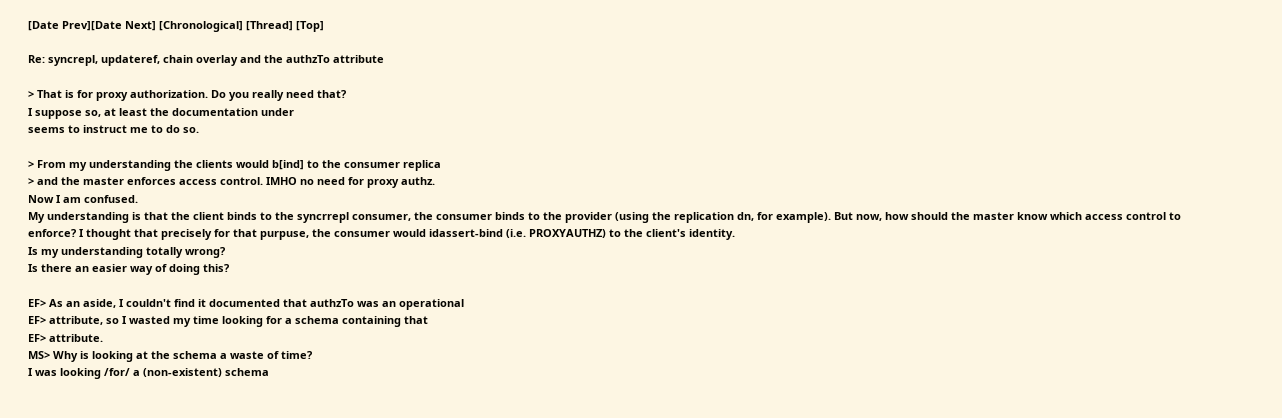[Date Prev][Date Next] [Chronological] [Thread] [Top]

Re: syncrepl, updateref, chain overlay and the authzTo attribute

> That is for proxy authorization. Do you really need that?
I suppose so, at least the documentation under
seems to instruct me to do so.

> From my understanding the clients would b[ind] to the consumer replica
> and the master enforces access control. IMHO no need for proxy authz.
Now I am confused.
My understanding is that the client binds to the syncrrepl consumer, the consumer binds to the provider (using the replication dn, for example). But now, how should the master know which access control to enforce? I thought that precisely for that purpuse, the consumer would idassert-bind (i.e. PROXYAUTHZ) to the client's identity.
Is my understanding totally wrong?
Is there an easier way of doing this?

EF> As an aside, I couldn't find it documented that authzTo was an operational
EF> attribute, so I wasted my time looking for a schema containing that
EF> attribute.
MS> Why is looking at the schema a waste of time?
I was looking /for/ a (non-existent) schema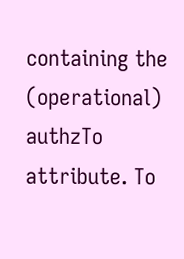containing the (operational) authzTo attribute. To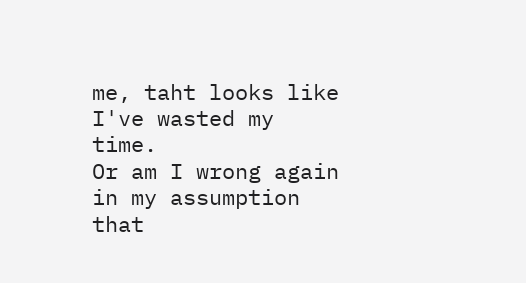me, taht looks like I've wasted my time.
Or am I wrong again in my assumption that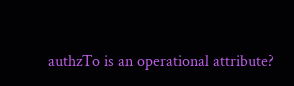authzTo is an operational attribute?